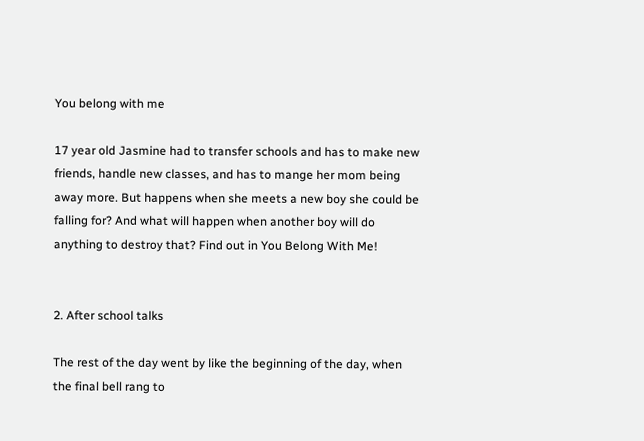You belong with me

17 year old Jasmine had to transfer schools and has to make new friends, handle new classes, and has to mange her mom being away more. But happens when she meets a new boy she could be falling for? And what will happen when another boy will do anything to destroy that? Find out in You Belong With Me!


2. After school talks

The rest of the day went by like the beginning of the day, when the final bell rang to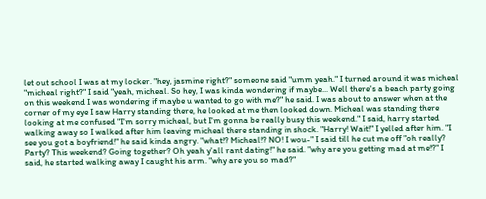let out school I was at my locker. "hey, jasmine right?" someone said "umm yeah." I turned around it was micheal "micheal right?" I said "yeah, micheal. So hey, I was kinda wondering if maybe... Well there's a beach party going on this weekend I was wondering if maybe u wanted to go with me?" he said. I was about to answer when at the corner of my eye I saw Harry standing there, he looked at me then looked down. Micheal was standing there looking at me confused "I'm sorry micheal, but I'm gonna be really busy this weekend." I said, harry started walking away so I walked after him leaving micheal there standing in shock. "Harry! Wait!" I yelled after him. "I see you got a boyfriend!" he said kinda angry. "what!? Micheal!? NO! I wou-" I said till he cut me off "oh really? Party? This weekend? Going together? Oh yeah y'all rant dating!" he said. "why are you getting mad at me!?" I said, he started walking away I caught his arm. "why are you so mad?"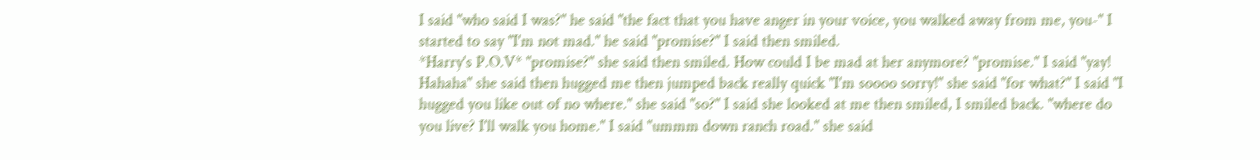I said "who said I was?" he said "the fact that you have anger in your voice, you walked away from me, you-" I started to say "I'm not mad." he said "promise?" I said then smiled.
*Harry's P.O.V* "promise?" she said then smiled. How could I be mad at her anymore? "promise." I said "yay! Hahaha" she said then hugged me then jumped back really quick "I'm soooo sorry!" she said "for what?" I said "I hugged you like out of no where." she said "so?" I said she looked at me then smiled, I smiled back. "where do you live? I'll walk you home." I said "ummm down ranch road." she said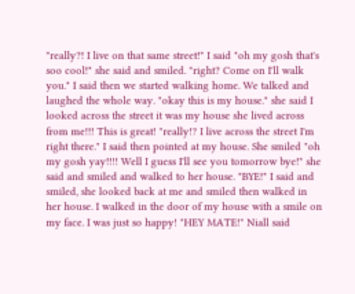"really?! I live on that same street!" I said "oh my gosh that's soo cool!" she said and smiled. "right? Come on I'll walk you." I said then we started walking home. We talked and laughed the whole way. "okay this is my house." she said I looked across the street it was my house she lived across from me!!! This is great! "really!? I live across the street I'm right there." I said then pointed at my house. She smiled "oh my gosh yay!!!! Well I guess I'll see you tomorrow bye!" she said and smiled and walked to her house. "BYE!" I said and smiled, she looked back at me and smiled then walked in her house. I walked in the door of my house with a smile on my face. I was just so happy! "HEY MATE!" Niall said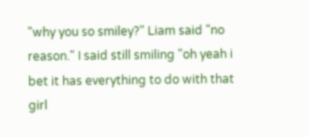"why you so smiley?" Liam said "no reason." I said still smiling "oh yeah i bet it has everything to do with that girl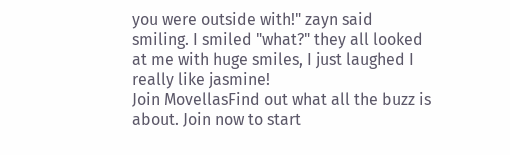you were outside with!" zayn said smiling. I smiled "what?" they all looked at me with huge smiles, I just laughed I really like jasmine!
Join MovellasFind out what all the buzz is about. Join now to start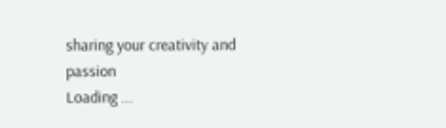sharing your creativity and passion
Loading ...